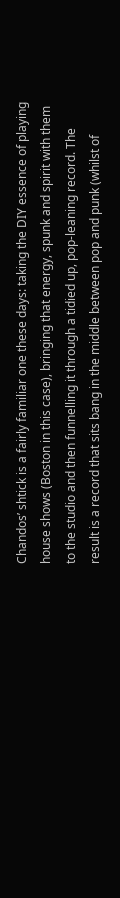Chandos’ shtick is a fairly familiar one these days: taking the DIY essence of playing house shows (Boston in this case), bringing that energy, spunk and spirit with them to the studio and then funnelling it through a tidied up, pop-leaning record. The result is a record that sits bang in the middle between pop and punk (whilst of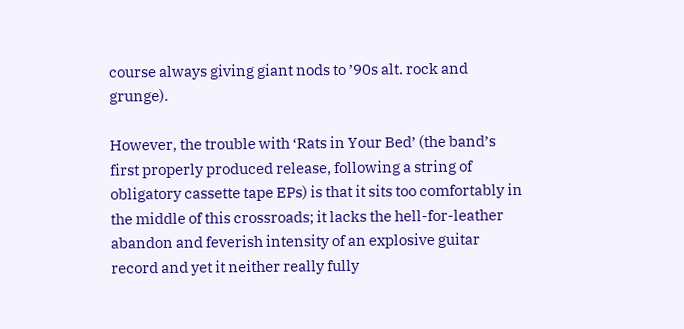course always giving giant nods to ’90s alt. rock and grunge).

However, the trouble with ‘Rats in Your Bed’ (the band’s first properly produced release, following a string of obligatory cassette tape EPs) is that it sits too comfortably in the middle of this crossroads; it lacks the hell-for-leather abandon and feverish intensity of an explosive guitar record and yet it neither really fully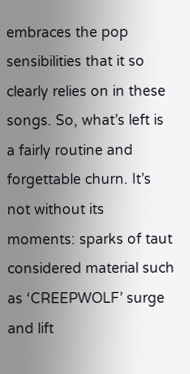embraces the pop sensibilities that it so clearly relies on in these songs. So, what’s left is a fairly routine and forgettable churn. It’s not without its moments: sparks of taut considered material such as ‘CREEPWOLF’ surge and lift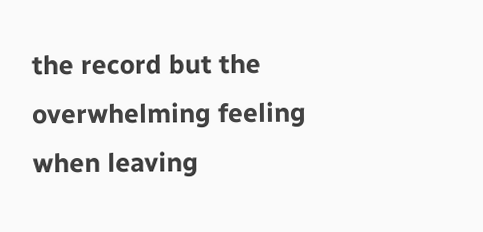the record but the overwhelming feeling when leaving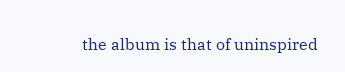the album is that of uninspired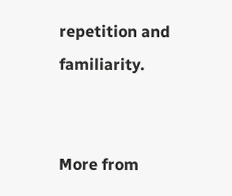repetition and familiarity.


More from